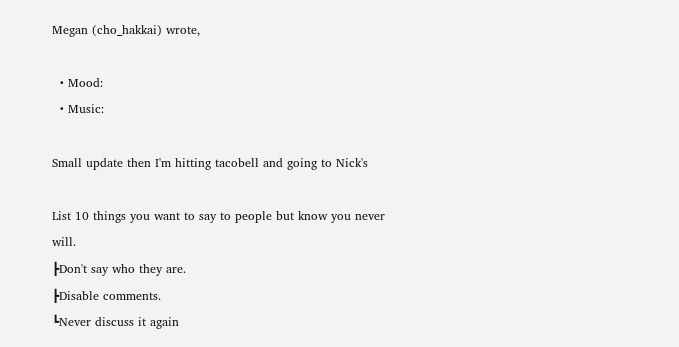Megan (cho_hakkai) wrote,

  • Mood:
  • Music:

Small update then I'm hitting tacobell and going to Nick's

List 10 things you want to say to people but know you never will.
┣Don't say who they are.
┣Disable comments.
┗Never discuss it again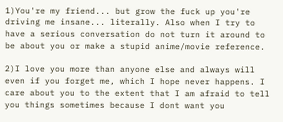1)You're my friend... but grow the fuck up you're driving me insane... literally. Also when I try to have a serious conversation do not turn it around to be about you or make a stupid anime/movie reference.

2)I love you more than anyone else and always will even if you forget me, which I hope never happens. I care about you to the extent that I am afraid to tell you things sometimes because I dont want you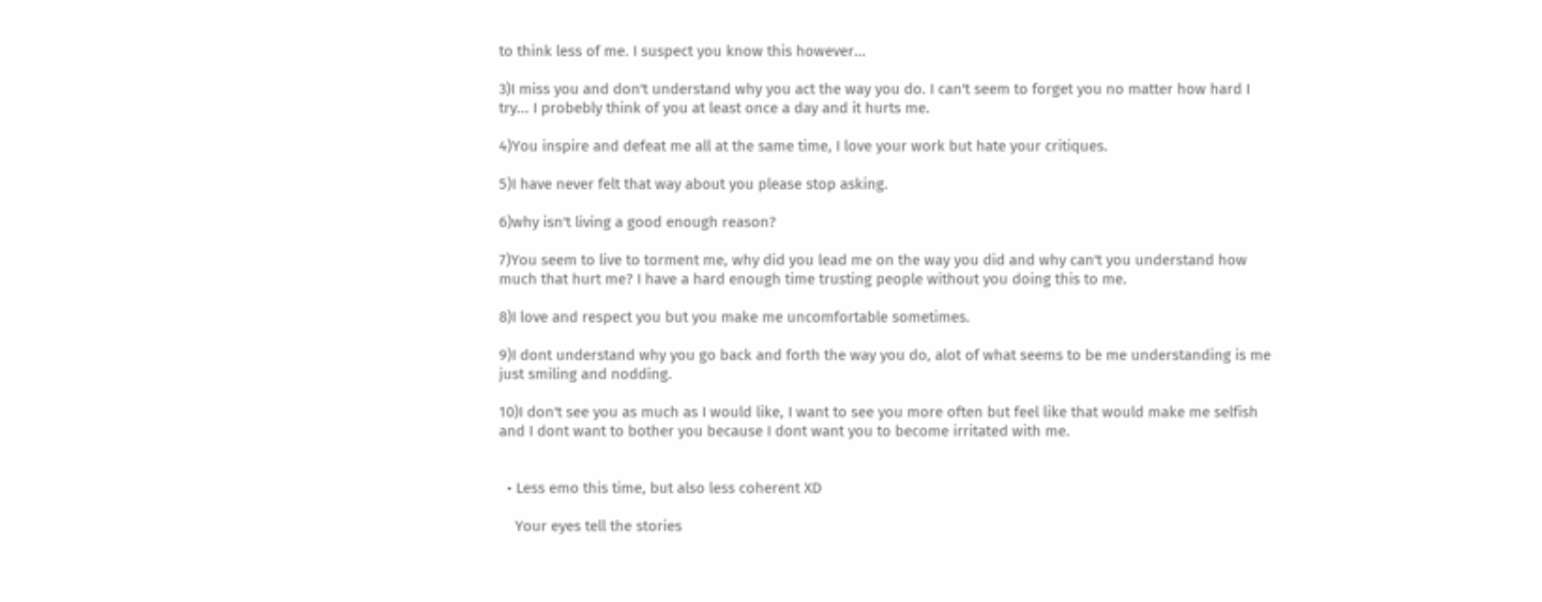to think less of me. I suspect you know this however...

3)I miss you and don't understand why you act the way you do. I can't seem to forget you no matter how hard I try... I probebly think of you at least once a day and it hurts me.

4)You inspire and defeat me all at the same time, I love your work but hate your critiques.

5)I have never felt that way about you please stop asking.

6)why isn't living a good enough reason?

7)You seem to live to torment me, why did you lead me on the way you did and why can't you understand how much that hurt me? I have a hard enough time trusting people without you doing this to me.

8)I love and respect you but you make me uncomfortable sometimes.

9)I dont understand why you go back and forth the way you do, alot of what seems to be me understanding is me just smiling and nodding.

10)I don't see you as much as I would like, I want to see you more often but feel like that would make me selfish and I dont want to bother you because I dont want you to become irritated with me.


  • Less emo this time, but also less coherent XD

    Your eyes tell the stories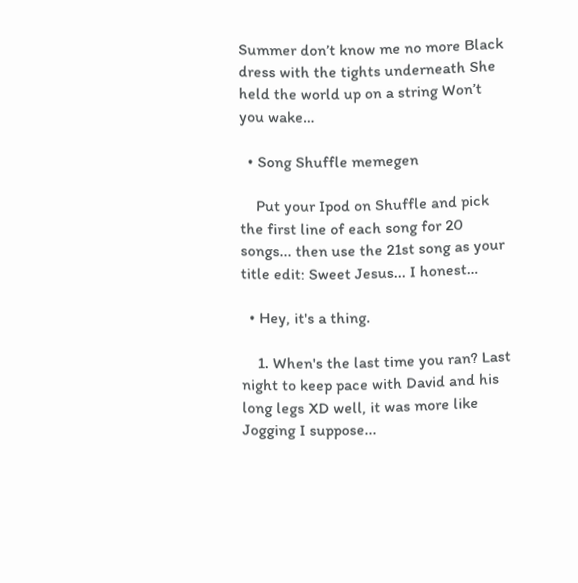Summer don’t know me no more Black dress with the tights underneath She held the world up on a string Won’t you wake…

  • Song Shuffle memegen

    Put your Ipod on Shuffle and pick the first line of each song for 20 songs... then use the 21st song as your title edit: Sweet Jesus... I honest…

  • Hey, it's a thing.

    1. When's the last time you ran? Last night to keep pace with David and his long legs XD well, it was more like Jogging I suppose...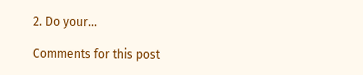2. Do your…

Comments for this post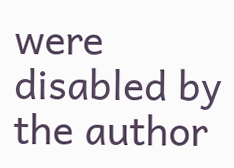were disabled by the author